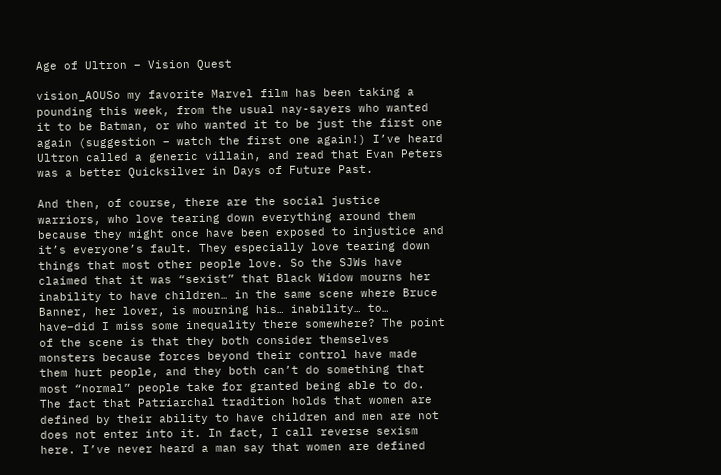Age of Ultron – Vision Quest

vision_AOUSo my favorite Marvel film has been taking a pounding this week, from the usual nay-sayers who wanted it to be Batman, or who wanted it to be just the first one again (suggestion – watch the first one again!) I’ve heard Ultron called a generic villain, and read that Evan Peters was a better Quicksilver in Days of Future Past.

And then, of course, there are the social justice warriors, who love tearing down everything around them because they might once have been exposed to injustice and it’s everyone’s fault. They especially love tearing down things that most other people love. So the SJWs have claimed that it was “sexist” that Black Widow mourns her inability to have children… in the same scene where Bruce Banner, her lover, is mourning his… inability… to… have–did I miss some inequality there somewhere? The point of the scene is that they both consider themselves monsters because forces beyond their control have made them hurt people, and they both can’t do something that most “normal” people take for granted being able to do. The fact that Patriarchal tradition holds that women are defined by their ability to have children and men are not does not enter into it. In fact, I call reverse sexism here. I’ve never heard a man say that women are defined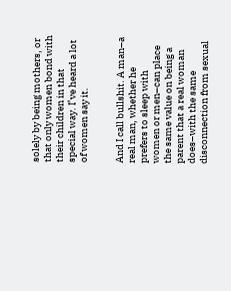solely by being mothers, or that only women bond with their children in that special way. I’ve heard a lot of women say it.


And I call bullshit. A man–a real man, whether he prefers to sleep with women or men–can place the same value on being a parent that a real woman does–with the same disconnection from sexual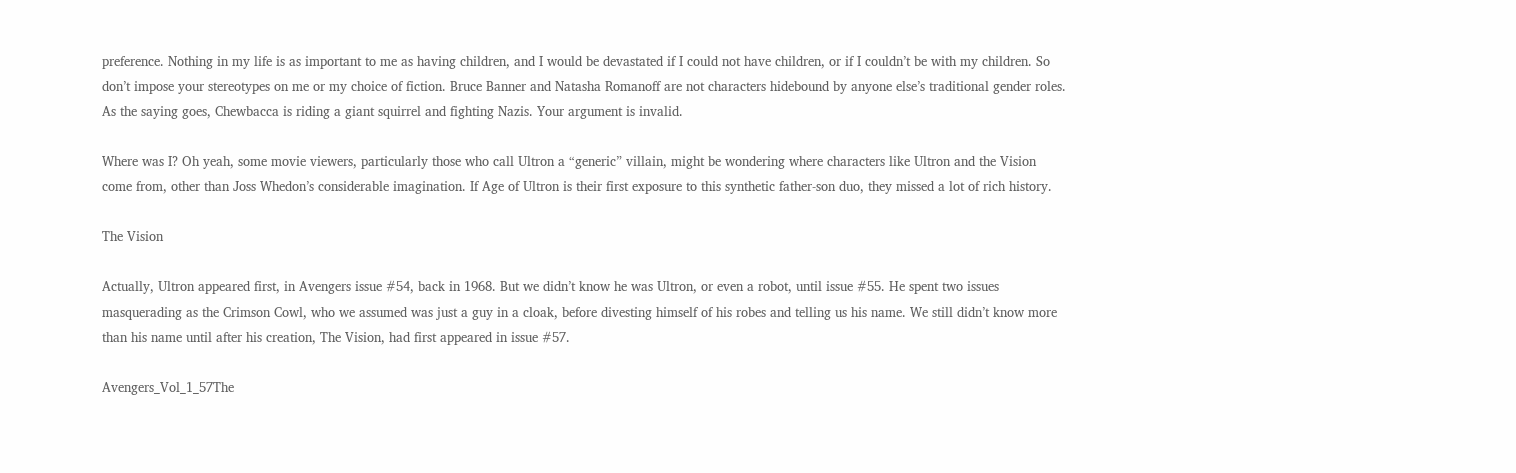preference. Nothing in my life is as important to me as having children, and I would be devastated if I could not have children, or if I couldn’t be with my children. So don’t impose your stereotypes on me or my choice of fiction. Bruce Banner and Natasha Romanoff are not characters hidebound by anyone else’s traditional gender roles. As the saying goes, Chewbacca is riding a giant squirrel and fighting Nazis. Your argument is invalid.

Where was I? Oh yeah, some movie viewers, particularly those who call Ultron a “generic” villain, might be wondering where characters like Ultron and the Vision come from, other than Joss Whedon’s considerable imagination. If Age of Ultron is their first exposure to this synthetic father-son duo, they missed a lot of rich history.

The Vision

Actually, Ultron appeared first, in Avengers issue #54, back in 1968. But we didn’t know he was Ultron, or even a robot, until issue #55. He spent two issues masquerading as the Crimson Cowl, who we assumed was just a guy in a cloak, before divesting himself of his robes and telling us his name. We still didn’t know more than his name until after his creation, The Vision, had first appeared in issue #57.

Avengers_Vol_1_57The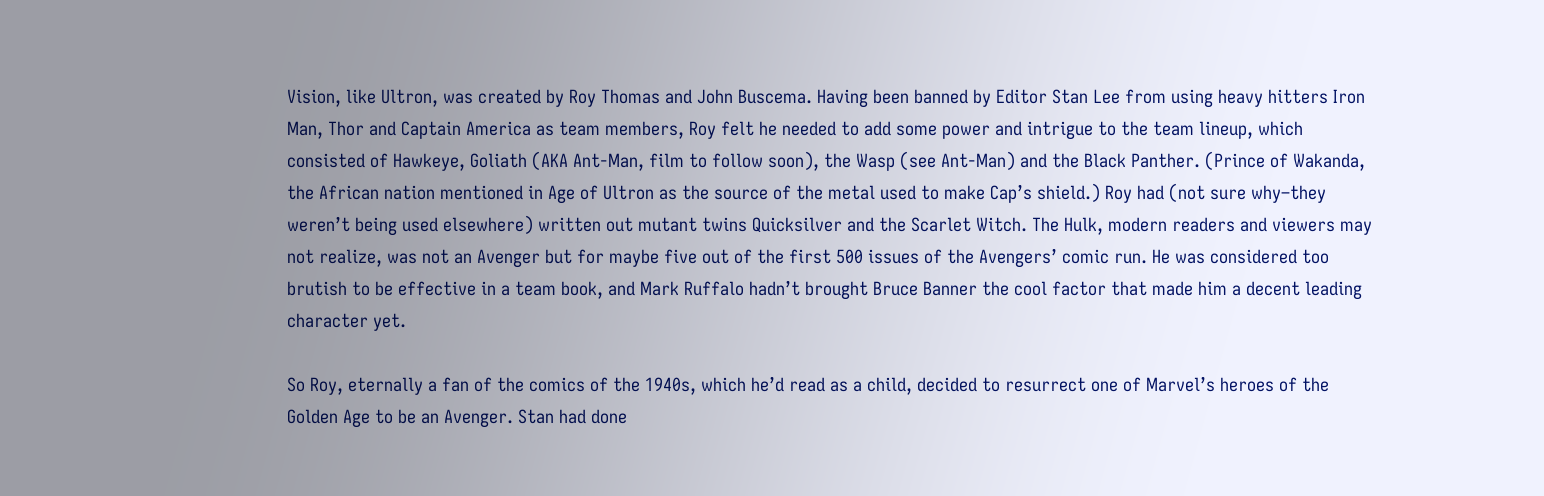Vision, like Ultron, was created by Roy Thomas and John Buscema. Having been banned by Editor Stan Lee from using heavy hitters Iron Man, Thor and Captain America as team members, Roy felt he needed to add some power and intrigue to the team lineup, which consisted of Hawkeye, Goliath (AKA Ant-Man, film to follow soon), the Wasp (see Ant-Man) and the Black Panther. (Prince of Wakanda, the African nation mentioned in Age of Ultron as the source of the metal used to make Cap’s shield.) Roy had (not sure why–they weren’t being used elsewhere) written out mutant twins Quicksilver and the Scarlet Witch. The Hulk, modern readers and viewers may not realize, was not an Avenger but for maybe five out of the first 500 issues of the Avengers’ comic run. He was considered too brutish to be effective in a team book, and Mark Ruffalo hadn’t brought Bruce Banner the cool factor that made him a decent leading character yet.

So Roy, eternally a fan of the comics of the 1940s, which he’d read as a child, decided to resurrect one of Marvel’s heroes of the Golden Age to be an Avenger. Stan had done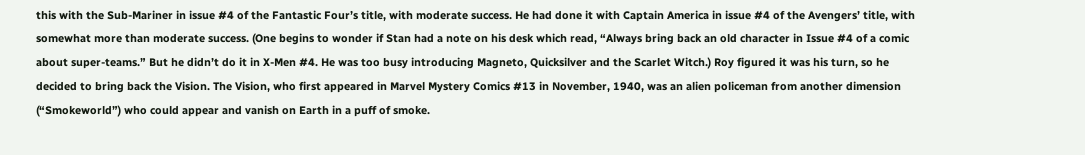this with the Sub-Mariner in issue #4 of the Fantastic Four’s title, with moderate success. He had done it with Captain America in issue #4 of the Avengers’ title, with somewhat more than moderate success. (One begins to wonder if Stan had a note on his desk which read, “Always bring back an old character in Issue #4 of a comic about super-teams.” But he didn’t do it in X-Men #4. He was too busy introducing Magneto, Quicksilver and the Scarlet Witch.) Roy figured it was his turn, so he decided to bring back the Vision. The Vision, who first appeared in Marvel Mystery Comics #13 in November, 1940, was an alien policeman from another dimension (“Smokeworld”) who could appear and vanish on Earth in a puff of smoke.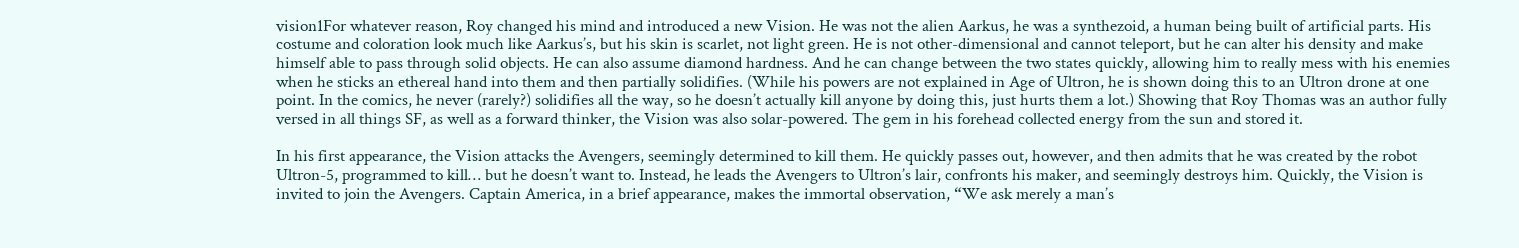vision1For whatever reason, Roy changed his mind and introduced a new Vision. He was not the alien Aarkus, he was a synthezoid, a human being built of artificial parts. His costume and coloration look much like Aarkus’s, but his skin is scarlet, not light green. He is not other-dimensional and cannot teleport, but he can alter his density and make himself able to pass through solid objects. He can also assume diamond hardness. And he can change between the two states quickly, allowing him to really mess with his enemies when he sticks an ethereal hand into them and then partially solidifies. (While his powers are not explained in Age of Ultron, he is shown doing this to an Ultron drone at one point. In the comics, he never (rarely?) solidifies all the way, so he doesn’t actually kill anyone by doing this, just hurts them a lot.) Showing that Roy Thomas was an author fully versed in all things SF, as well as a forward thinker, the Vision was also solar-powered. The gem in his forehead collected energy from the sun and stored it.

In his first appearance, the Vision attacks the Avengers, seemingly determined to kill them. He quickly passes out, however, and then admits that he was created by the robot Ultron-5, programmed to kill… but he doesn’t want to. Instead, he leads the Avengers to Ultron’s lair, confronts his maker, and seemingly destroys him. Quickly, the Vision is invited to join the Avengers. Captain America, in a brief appearance, makes the immortal observation, “We ask merely a man’s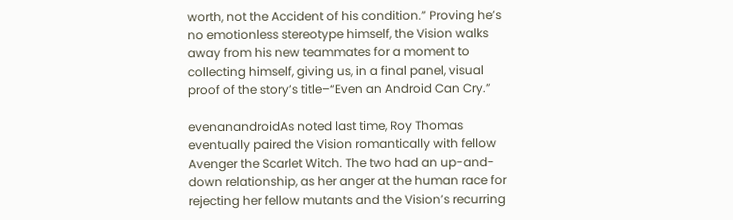worth, not the Accident of his condition.” Proving he’s no emotionless stereotype himself, the Vision walks away from his new teammates for a moment to collecting himself, giving us, in a final panel, visual proof of the story’s title–“Even an Android Can Cry.”

evenanandroidAs noted last time, Roy Thomas eventually paired the Vision romantically with fellow Avenger the Scarlet Witch. The two had an up-and-down relationship, as her anger at the human race for rejecting her fellow mutants and the Vision’s recurring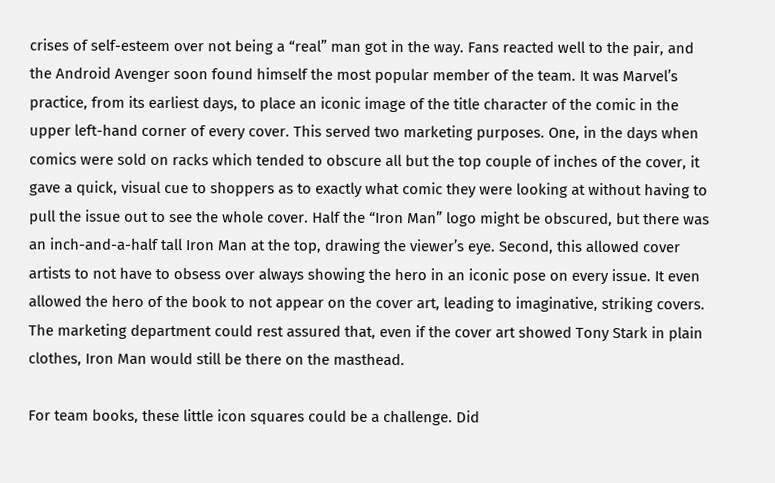crises of self-esteem over not being a “real” man got in the way. Fans reacted well to the pair, and the Android Avenger soon found himself the most popular member of the team. It was Marvel’s practice, from its earliest days, to place an iconic image of the title character of the comic in the upper left-hand corner of every cover. This served two marketing purposes. One, in the days when comics were sold on racks which tended to obscure all but the top couple of inches of the cover, it gave a quick, visual cue to shoppers as to exactly what comic they were looking at without having to pull the issue out to see the whole cover. Half the “Iron Man” logo might be obscured, but there was an inch-and-a-half tall Iron Man at the top, drawing the viewer’s eye. Second, this allowed cover artists to not have to obsess over always showing the hero in an iconic pose on every issue. It even allowed the hero of the book to not appear on the cover art, leading to imaginative, striking covers. The marketing department could rest assured that, even if the cover art showed Tony Stark in plain clothes, Iron Man would still be there on the masthead.

For team books, these little icon squares could be a challenge. Did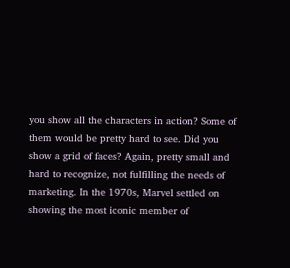you show all the characters in action? Some of them would be pretty hard to see. Did you show a grid of faces? Again, pretty small and hard to recognize, not fulfilling the needs of marketing. In the 1970s, Marvel settled on showing the most iconic member of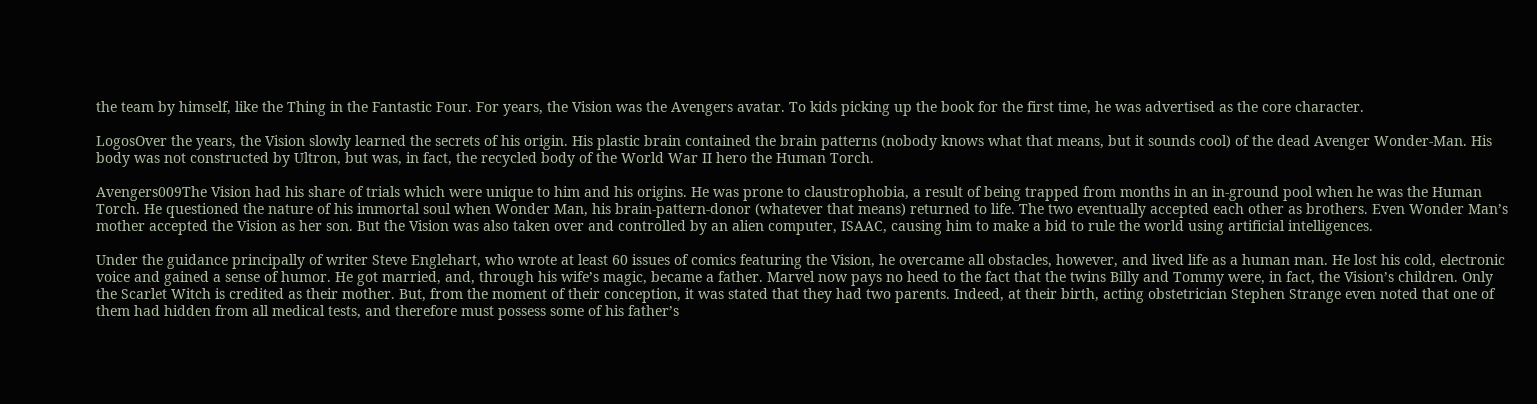the team by himself, like the Thing in the Fantastic Four. For years, the Vision was the Avengers avatar. To kids picking up the book for the first time, he was advertised as the core character.

LogosOver the years, the Vision slowly learned the secrets of his origin. His plastic brain contained the brain patterns (nobody knows what that means, but it sounds cool) of the dead Avenger Wonder-Man. His body was not constructed by Ultron, but was, in fact, the recycled body of the World War II hero the Human Torch.

Avengers009The Vision had his share of trials which were unique to him and his origins. He was prone to claustrophobia, a result of being trapped from months in an in-ground pool when he was the Human Torch. He questioned the nature of his immortal soul when Wonder Man, his brain-pattern-donor (whatever that means) returned to life. The two eventually accepted each other as brothers. Even Wonder Man’s mother accepted the Vision as her son. But the Vision was also taken over and controlled by an alien computer, ISAAC, causing him to make a bid to rule the world using artificial intelligences.

Under the guidance principally of writer Steve Englehart, who wrote at least 60 issues of comics featuring the Vision, he overcame all obstacles, however, and lived life as a human man. He lost his cold, electronic voice and gained a sense of humor. He got married, and, through his wife’s magic, became a father. Marvel now pays no heed to the fact that the twins Billy and Tommy were, in fact, the Vision’s children. Only the Scarlet Witch is credited as their mother. But, from the moment of their conception, it was stated that they had two parents. Indeed, at their birth, acting obstetrician Stephen Strange even noted that one of them had hidden from all medical tests, and therefore must possess some of his father’s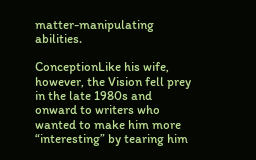matter-manipulating abilities.

ConceptionLike his wife, however, the Vision fell prey in the late 1980s and onward to writers who wanted to make him more “interesting” by tearing him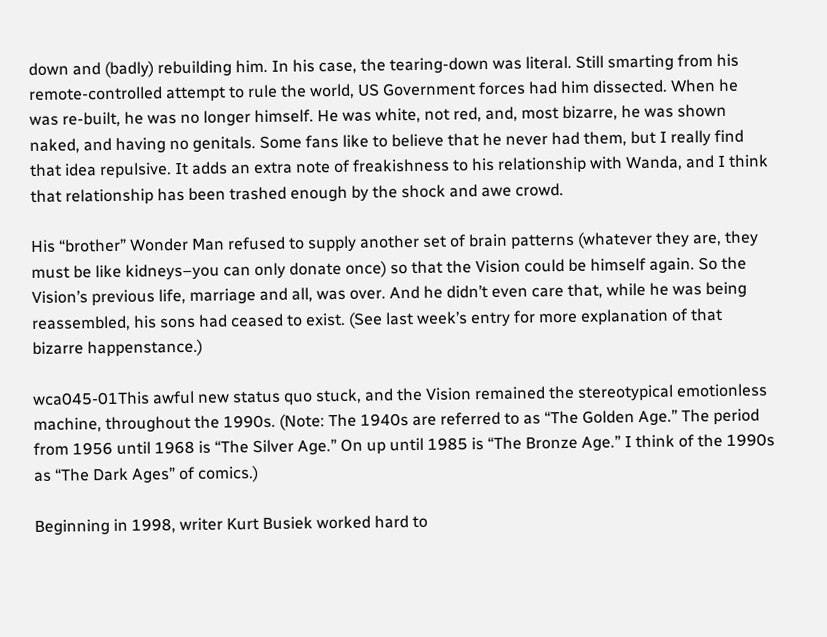down and (badly) rebuilding him. In his case, the tearing-down was literal. Still smarting from his remote-controlled attempt to rule the world, US Government forces had him dissected. When he was re-built, he was no longer himself. He was white, not red, and, most bizarre, he was shown naked, and having no genitals. Some fans like to believe that he never had them, but I really find that idea repulsive. It adds an extra note of freakishness to his relationship with Wanda, and I think that relationship has been trashed enough by the shock and awe crowd.

His “brother” Wonder Man refused to supply another set of brain patterns (whatever they are, they must be like kidneys–you can only donate once) so that the Vision could be himself again. So the Vision’s previous life, marriage and all, was over. And he didn’t even care that, while he was being reassembled, his sons had ceased to exist. (See last week’s entry for more explanation of that bizarre happenstance.)

wca045-01This awful new status quo stuck, and the Vision remained the stereotypical emotionless machine, throughout the 1990s. (Note: The 1940s are referred to as “The Golden Age.” The period from 1956 until 1968 is “The Silver Age.” On up until 1985 is “The Bronze Age.” I think of the 1990s as “The Dark Ages” of comics.)

Beginning in 1998, writer Kurt Busiek worked hard to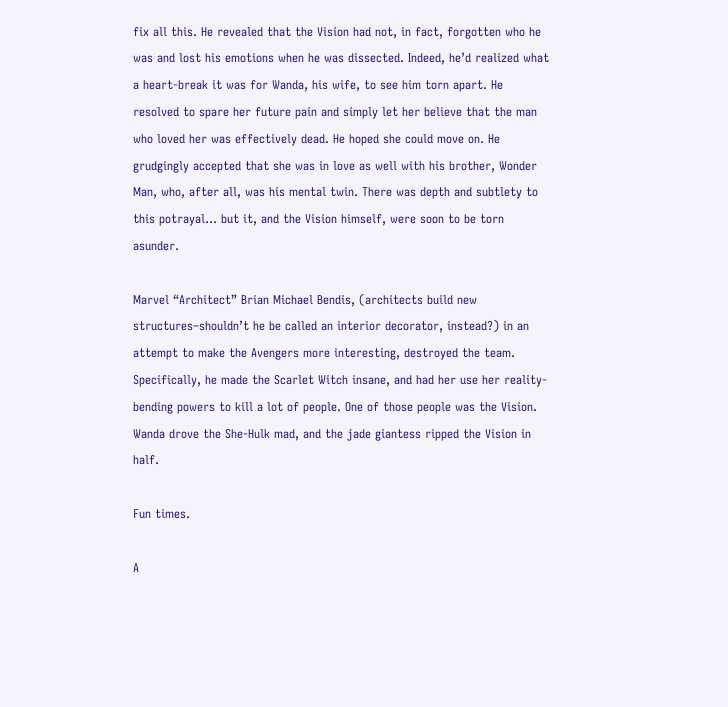fix all this. He revealed that the Vision had not, in fact, forgotten who he was and lost his emotions when he was dissected. Indeed, he’d realized what a heart-break it was for Wanda, his wife, to see him torn apart. He resolved to spare her future pain and simply let her believe that the man who loved her was effectively dead. He hoped she could move on. He grudgingly accepted that she was in love as well with his brother, Wonder Man, who, after all, was his mental twin. There was depth and subtlety to this potrayal… but it, and the Vision himself, were soon to be torn asunder.

Marvel “Architect” Brian Michael Bendis, (architects build new structures–shouldn’t he be called an interior decorator, instead?) in an attempt to make the Avengers more interesting, destroyed the team. Specifically, he made the Scarlet Witch insane, and had her use her reality-bending powers to kill a lot of people. One of those people was the Vision. Wanda drove the She-Hulk mad, and the jade giantess ripped the Vision in half.

Fun times.

A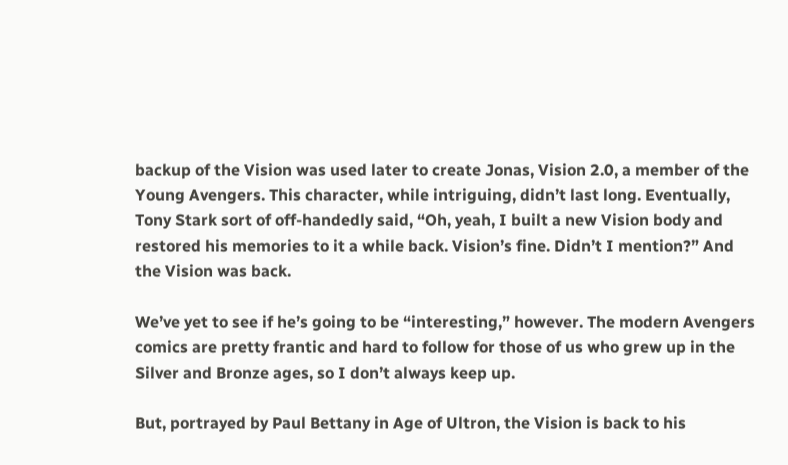backup of the Vision was used later to create Jonas, Vision 2.0, a member of the Young Avengers. This character, while intriguing, didn’t last long. Eventually, Tony Stark sort of off-handedly said, “Oh, yeah, I built a new Vision body and restored his memories to it a while back. Vision’s fine. Didn’t I mention?” And the Vision was back.

We’ve yet to see if he’s going to be “interesting,” however. The modern Avengers comics are pretty frantic and hard to follow for those of us who grew up in the Silver and Bronze ages, so I don’t always keep up.

But, portrayed by Paul Bettany in Age of Ultron, the Vision is back to his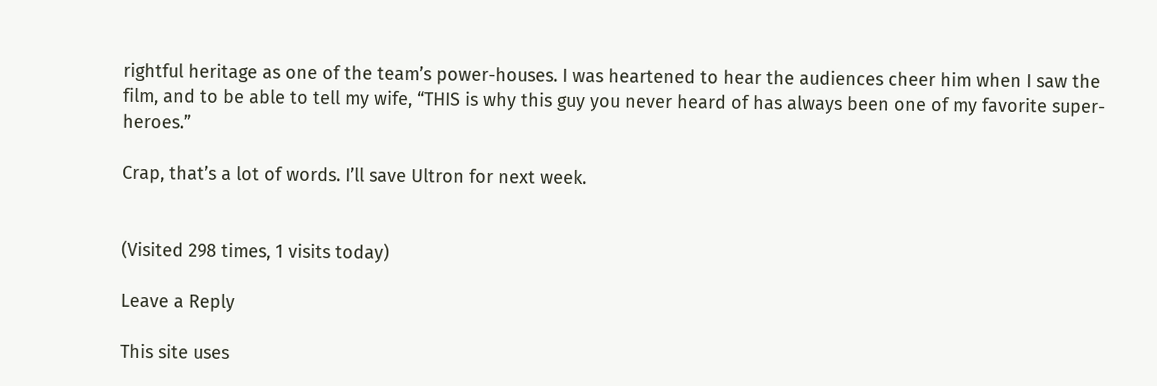rightful heritage as one of the team’s power-houses. I was heartened to hear the audiences cheer him when I saw the film, and to be able to tell my wife, “THIS is why this guy you never heard of has always been one of my favorite super-heroes.”

Crap, that’s a lot of words. I’ll save Ultron for next week.


(Visited 298 times, 1 visits today)

Leave a Reply

This site uses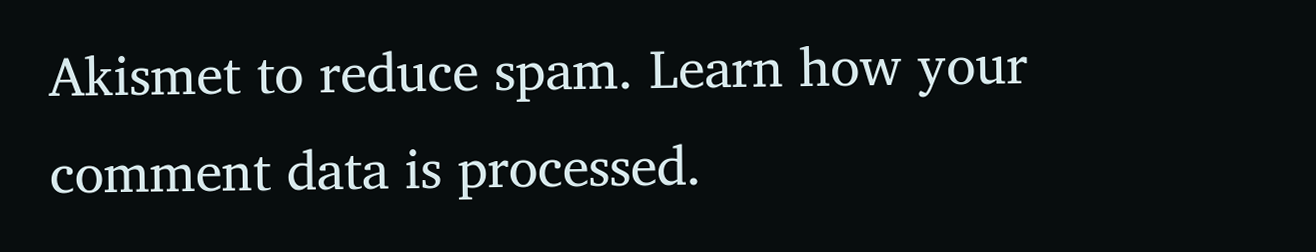Akismet to reduce spam. Learn how your comment data is processed.